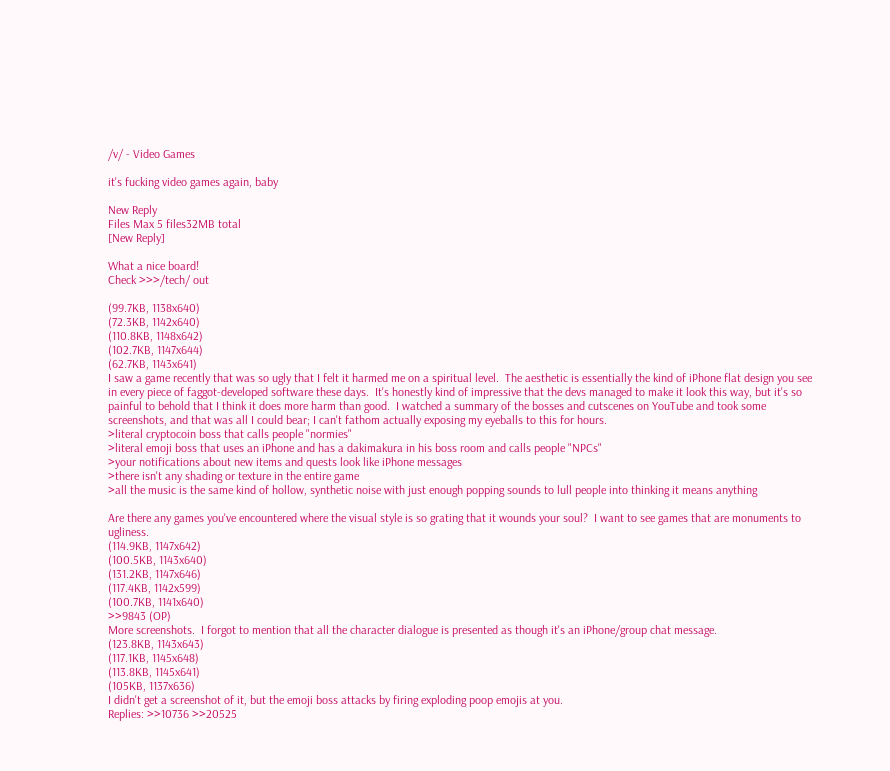/v/ - Video Games

it's fucking video games again, baby

New Reply
Files Max 5 files32MB total
[New Reply]

What a nice board!
Check >>>/tech/ out

(99.7KB, 1138x640)
(72.3KB, 1142x640)
(110.8KB, 1148x642)
(102.7KB, 1147x644)
(62.7KB, 1143x641)
I saw a game recently that was so ugly that I felt it harmed me on a spiritual level.  The aesthetic is essentially the kind of iPhone flat design you see in every piece of faggot-developed software these days.  It's honestly kind of impressive that the devs managed to make it look this way, but it's so painful to behold that I think it does more harm than good.  I watched a summary of the bosses and cutscenes on YouTube and took some screenshots, and that was all I could bear; I can't fathom actually exposing my eyeballs to this for hours.
>literal cryptocoin boss that calls people "normies"
>literal emoji boss that uses an iPhone and has a dakimakura in his boss room and calls people "NPCs"
>your notifications about new items and quests look like iPhone messages
>there isn't any shading or texture in the entire game
>all the music is the same kind of hollow, synthetic noise with just enough popping sounds to lull people into thinking it means anything

Are there any games you've encountered where the visual style is so grating that it wounds your soul?  I want to see games that are monuments to ugliness.
(114.9KB, 1147x642)
(100.5KB, 1143x640)
(131.2KB, 1147x646)
(117.4KB, 1142x599)
(100.7KB, 1141x640)
>>9843 (OP)
More screenshots.  I forgot to mention that all the character dialogue is presented as though it's an iPhone/group chat message.
(123.8KB, 1143x643)
(117.1KB, 1145x648)
(113.8KB, 1145x641)
(105KB, 1137x636)
I didn't get a screenshot of it, but the emoji boss attacks by firing exploding poop emojis at you.
Replies: >>10736 >>20525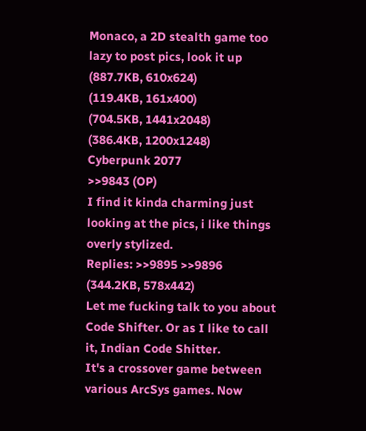Monaco, a 2D stealth game too lazy to post pics, look it up
(887.7KB, 610x624)
(119.4KB, 161x400)
(704.5KB, 1441x2048)
(386.4KB, 1200x1248)
Cyberpunk 2077
>>9843 (OP)
I find it kinda charming just looking at the pics, i like things overly stylized.
Replies: >>9895 >>9896
(344.2KB, 578x442)
Let me fucking talk to you about Code Shifter. Or as I like to call it, Indian Code Shitter.
It's a crossover game between various ArcSys games. Now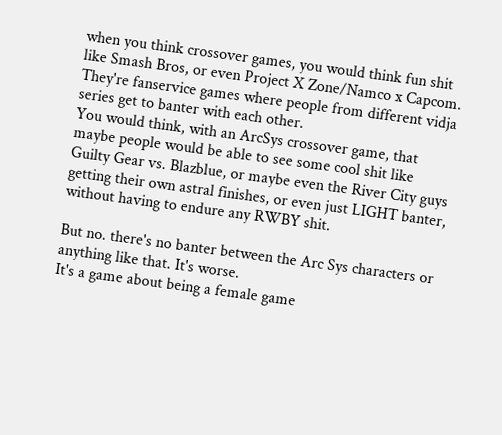when you think crossover games, you would think fun shit like Smash Bros, or even Project X Zone/Namco x Capcom. They're fanservice games where people from different vidja series get to banter with each other.
You would think, with an ArcSys crossover game, that maybe people would be able to see some cool shit like Guilty Gear vs. Blazblue, or maybe even the River City guys getting their own astral finishes, or even just LIGHT banter, without having to endure any RWBY shit.

But no. there's no banter between the Arc Sys characters or anything like that. It's worse.
It's a game about being a female game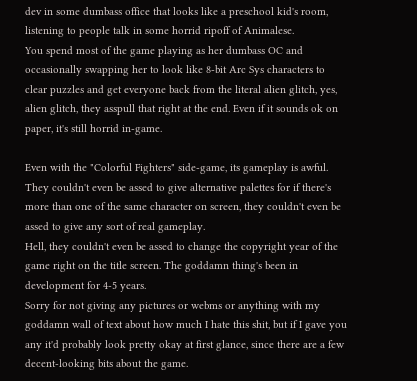dev in some dumbass office that looks like a preschool kid's room, listening to people talk in some horrid ripoff of Animalese.
You spend most of the game playing as her dumbass OC and occasionally swapping her to look like 8-bit Arc Sys characters to clear puzzles and get everyone back from the literal alien glitch, yes, alien glitch, they asspull that right at the end. Even if it sounds ok on paper, it's still horrid in-game.

Even with the "Colorful Fighters" side-game, its gameplay is awful. They couldn't even be assed to give alternative palettes for if there's more than one of the same character on screen, they couldn't even be assed to give any sort of real gameplay.
Hell, they couldn't even be assed to change the copyright year of the game right on the title screen. The goddamn thing's been in development for 4-5 years.
Sorry for not giving any pictures or webms or anything with my goddamn wall of text about how much I hate this shit, but if I gave you any it'd probably look pretty okay at first glance, since there are a few decent-looking bits about the game.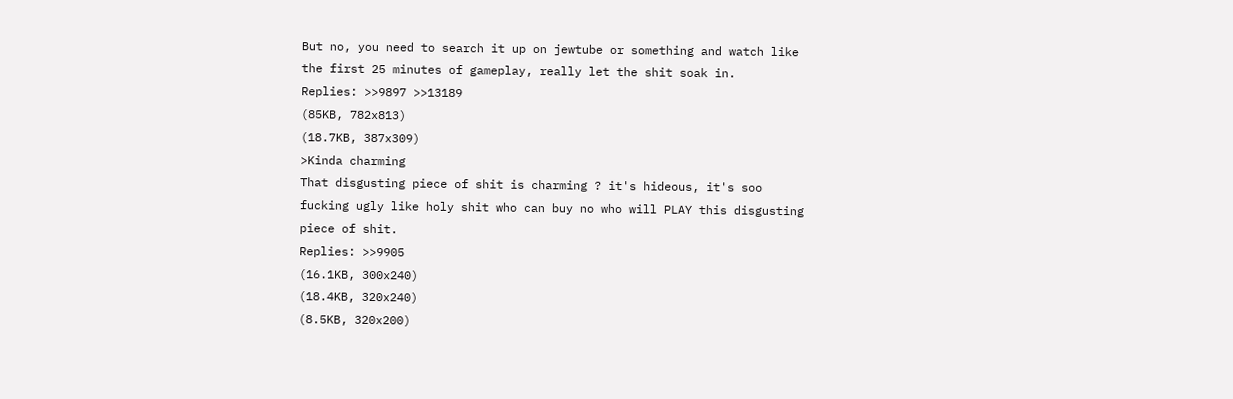But no, you need to search it up on jewtube or something and watch like the first 25 minutes of gameplay, really let the shit soak in.
Replies: >>9897 >>13189
(85KB, 782x813)
(18.7KB, 387x309)
>Kinda charming
That disgusting piece of shit is charming ? it's hideous, it's soo fucking ugly like holy shit who can buy no who will PLAY this disgusting piece of shit.
Replies: >>9905
(16.1KB, 300x240)
(18.4KB, 320x240)
(8.5KB, 320x200)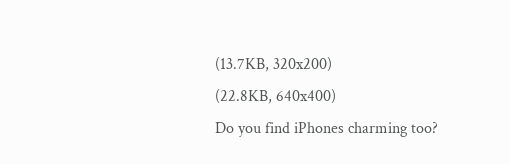(13.7KB, 320x200)
(22.8KB, 640x400)
Do you find iPhones charming too?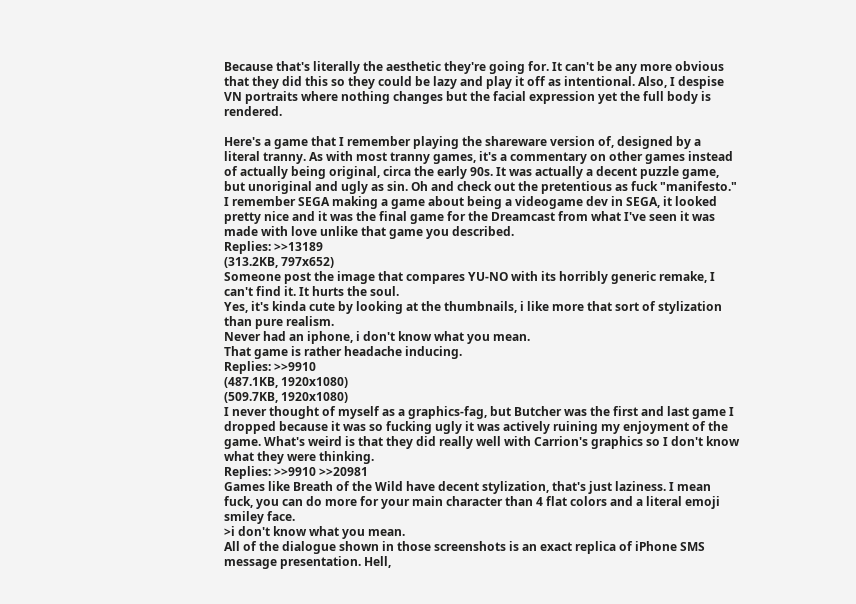Because that's literally the aesthetic they're going for. It can't be any more obvious that they did this so they could be lazy and play it off as intentional. Also, I despise VN portraits where nothing changes but the facial expression yet the full body is rendered.

Here's a game that I remember playing the shareware version of, designed by a literal tranny. As with most tranny games, it's a commentary on other games instead of actually being original, circa the early 90s. It was actually a decent puzzle game, but unoriginal and ugly as sin. Oh and check out the pretentious as fuck "manifesto."
I remember SEGA making a game about being a videogame dev in SEGA, it looked pretty nice and it was the final game for the Dreamcast from what I've seen it was made with love unlike that game you described.
Replies: >>13189
(313.2KB, 797x652)
Someone post the image that compares YU-NO with its horribly generic remake, I can't find it. It hurts the soul.
Yes, it's kinda cute by looking at the thumbnails, i like more that sort of stylization than pure realism.
Never had an iphone, i don't know what you mean.
That game is rather headache inducing.
Replies: >>9910
(487.1KB, 1920x1080)
(509.7KB, 1920x1080)
I never thought of myself as a graphics-fag, but Butcher was the first and last game I dropped because it was so fucking ugly it was actively ruining my enjoyment of the game. What's weird is that they did really well with Carrion's graphics so I don't know what they were thinking.
Replies: >>9910 >>20981
Games like Breath of the Wild have decent stylization, that's just laziness. I mean fuck, you can do more for your main character than 4 flat colors and a literal emoji smiley face.
>i don't know what you mean.
All of the dialogue shown in those screenshots is an exact replica of iPhone SMS message presentation. Hell,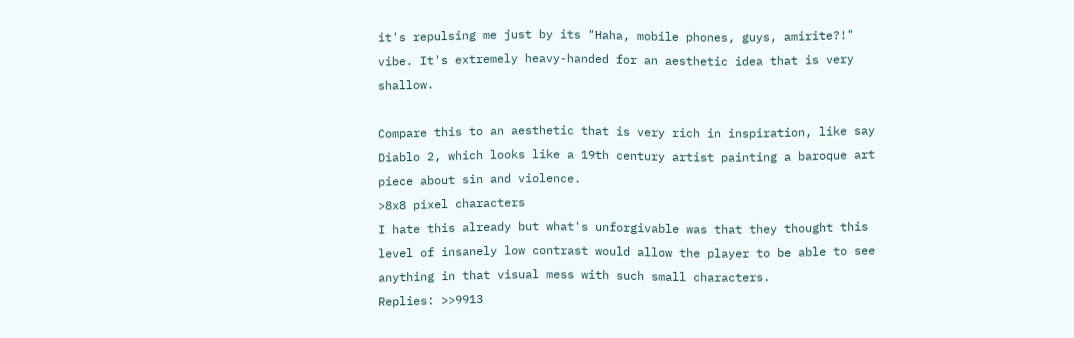it's repulsing me just by its "Haha, mobile phones, guys, amirite?!" vibe. It's extremely heavy-handed for an aesthetic idea that is very shallow.

Compare this to an aesthetic that is very rich in inspiration, like say Diablo 2, which looks like a 19th century artist painting a baroque art piece about sin and violence.
>8x8 pixel characters
I hate this already but what's unforgivable was that they thought this level of insanely low contrast would allow the player to be able to see anything in that visual mess with such small characters.
Replies: >>9913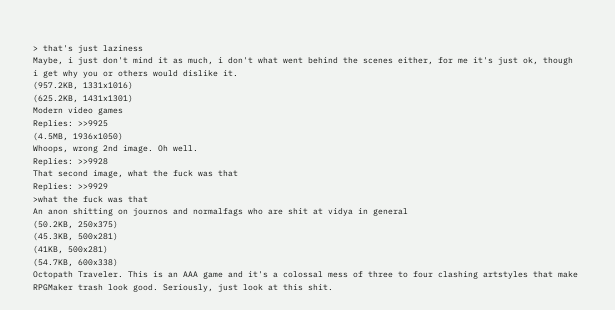> that's just laziness
Maybe, i just don't mind it as much, i don't what went behind the scenes either, for me it's just ok, though i get why you or others would dislike it.
(957.2KB, 1331x1016)
(625.2KB, 1431x1301)
Modern video games
Replies: >>9925
(4.5MB, 1936x1050)
Whoops, wrong 2nd image. Oh well.
Replies: >>9928
That second image, what the fuck was that
Replies: >>9929
>what the fuck was that
An anon shitting on journos and normalfags who are shit at vidya in general
(50.2KB, 250x375)
(45.3KB, 500x281)
(41KB, 500x281)
(54.7KB, 600x338)
Octopath Traveler. This is an AAA game and it's a colossal mess of three to four clashing artstyles that make RPGMaker trash look good. Seriously, just look at this shit.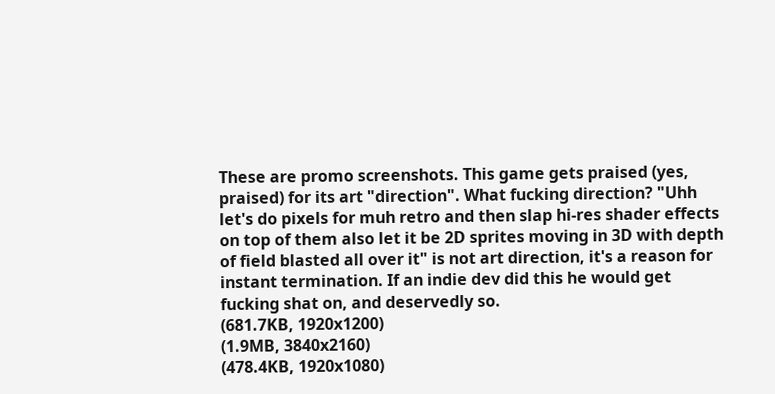These are promo screenshots. This game gets praised (yes, praised) for its art "direction". What fucking direction? "Uhh let's do pixels for muh retro and then slap hi-res shader effects on top of them also let it be 2D sprites moving in 3D with depth of field blasted all over it" is not art direction, it's a reason for instant termination. If an indie dev did this he would get fucking shat on, and deservedly so.
(681.7KB, 1920x1200)
(1.9MB, 3840x2160)
(478.4KB, 1920x1080)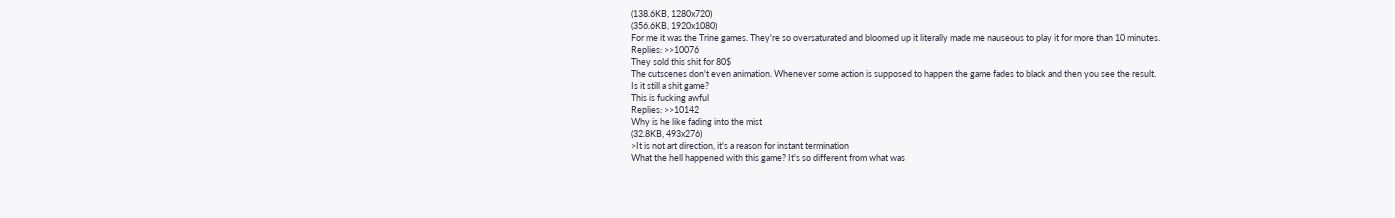(138.6KB, 1280x720)
(356.6KB, 1920x1080)
For me it was the Trine games. They're so oversaturated and bloomed up it literally made me nauseous to play it for more than 10 minutes.
Replies: >>10076
They sold this shit for 80$
The cutscenes don't even animation. Whenever some action is supposed to happen the game fades to black and then you see the result.
Is it still a shit game?
This is fucking awful
Replies: >>10142
Why is he like fading into the mist
(32.8KB, 493x276)
>It is not art direction, it's a reason for instant termination
What the hell happened with this game? It's so different from what was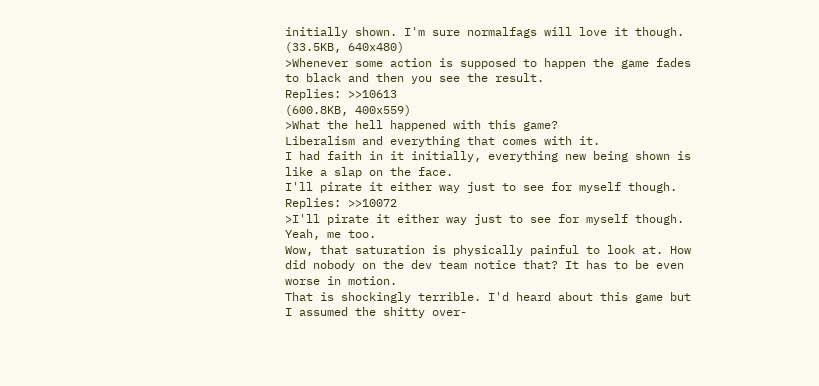initially shown. I'm sure normalfags will love it though.
(33.5KB, 640x480)
>Whenever some action is supposed to happen the game fades to black and then you see the result.
Replies: >>10613
(600.8KB, 400x559)
>What the hell happened with this game?
Liberalism and everything that comes with it.
I had faith in it initially, everything new being shown is like a slap on the face.
I'll pirate it either way just to see for myself though.
Replies: >>10072
>I'll pirate it either way just to see for myself though.
Yeah, me too.
Wow, that saturation is physically painful to look at. How did nobody on the dev team notice that? It has to be even worse in motion.
That is shockingly terrible. I'd heard about this game but I assumed the shitty over-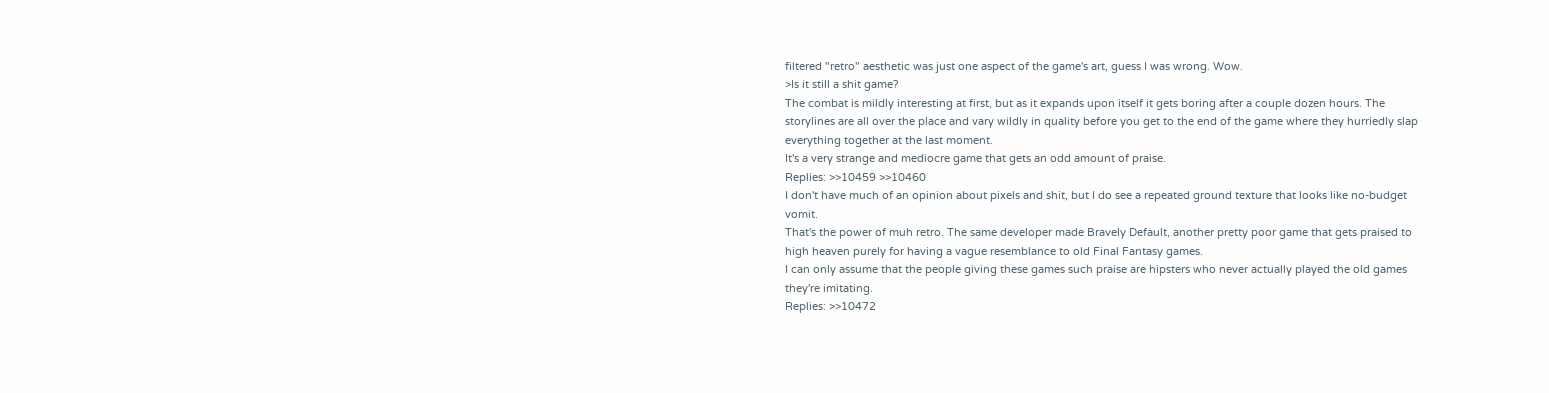filtered "retro" aesthetic was just one aspect of the game's art, guess I was wrong. Wow.
>Is it still a shit game?
The combat is mildly interesting at first, but as it expands upon itself it gets boring after a couple dozen hours. The storylines are all over the place and vary wildly in quality before you get to the end of the game where they hurriedly slap everything together at the last moment.
It's a very strange and mediocre game that gets an odd amount of praise.
Replies: >>10459 >>10460
I don't have much of an opinion about pixels and shit, but I do see a repeated ground texture that looks like no-budget vomit.
That's the power of muh retro. The same developer made Bravely Default, another pretty poor game that gets praised to high heaven purely for having a vague resemblance to old Final Fantasy games.
I can only assume that the people giving these games such praise are hipsters who never actually played the old games they're imitating.
Replies: >>10472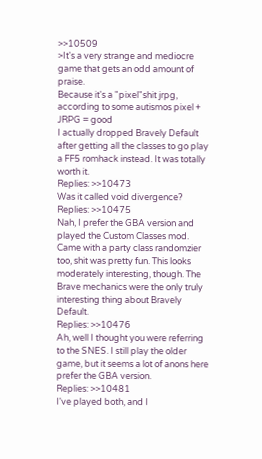>>10509
>It's a very strange and mediocre game that gets an odd amount of praise.
Because it's a "pixel"shit jrpg, according to some autismos pixel + JRPG = good
I actually dropped Bravely Default after getting all the classes to go play a FF5 romhack instead. It was totally worth it.
Replies: >>10473
Was it called void divergence?
Replies: >>10475
Nah, I prefer the GBA version and played the Custom Classes mod. Came with a party class randomzier too, shit was pretty fun. This looks moderately interesting, though. The Brave mechanics were the only truly interesting thing about Bravely Default.
Replies: >>10476
Ah, well I thought you were referring to the SNES. I still play the older game, but it seems a lot of anons here prefer the GBA version.
Replies: >>10481
I've played both, and I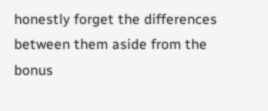honestly forget the differences between them aside from the bonus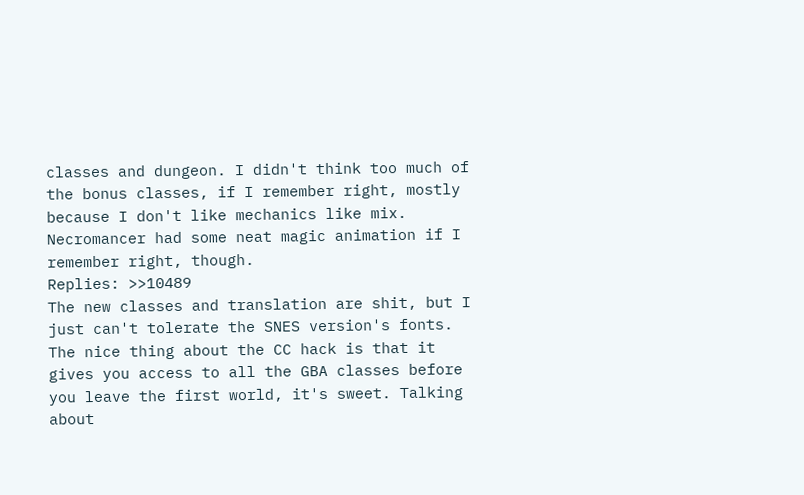classes and dungeon. I didn't think too much of the bonus classes, if I remember right, mostly because I don't like mechanics like mix. Necromancer had some neat magic animation if I remember right, though.
Replies: >>10489
The new classes and translation are shit, but I just can't tolerate the SNES version's fonts. The nice thing about the CC hack is that it gives you access to all the GBA classes before you leave the first world, it's sweet. Talking about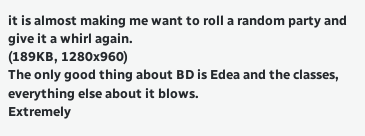it is almost making me want to roll a random party and give it a whirl again.
(189KB, 1280x960)
The only good thing about BD is Edea and the classes, everything else about it blows.
Extremely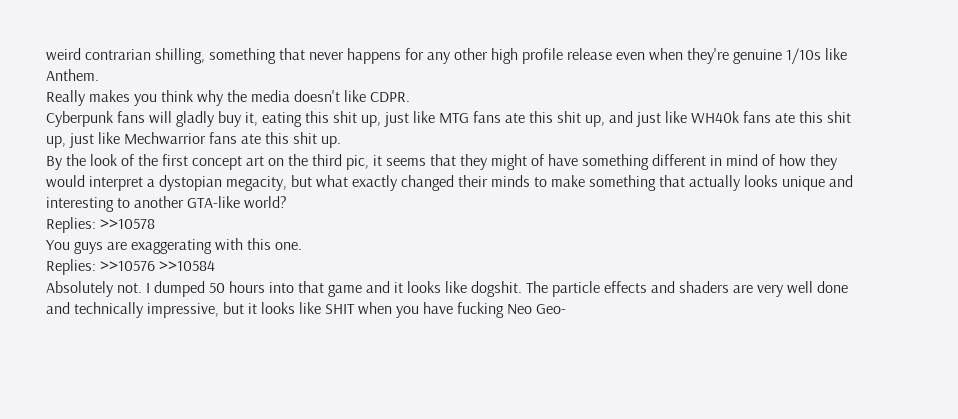weird contrarian shilling, something that never happens for any other high profile release even when they're genuine 1/10s like Anthem.
Really makes you think why the media doesn't like CDPR.
Cyberpunk fans will gladly buy it, eating this shit up, just like MTG fans ate this shit up, and just like WH40k fans ate this shit up, just like Mechwarrior fans ate this shit up.
By the look of the first concept art on the third pic, it seems that they might of have something different in mind of how they would interpret a dystopian megacity, but what exactly changed their minds to make something that actually looks unique and interesting to another GTA-like world?
Replies: >>10578
You guys are exaggerating with this one.
Replies: >>10576 >>10584
Absolutely not. I dumped 50 hours into that game and it looks like dogshit. The particle effects and shaders are very well done and technically impressive, but it looks like SHIT when you have fucking Neo Geo-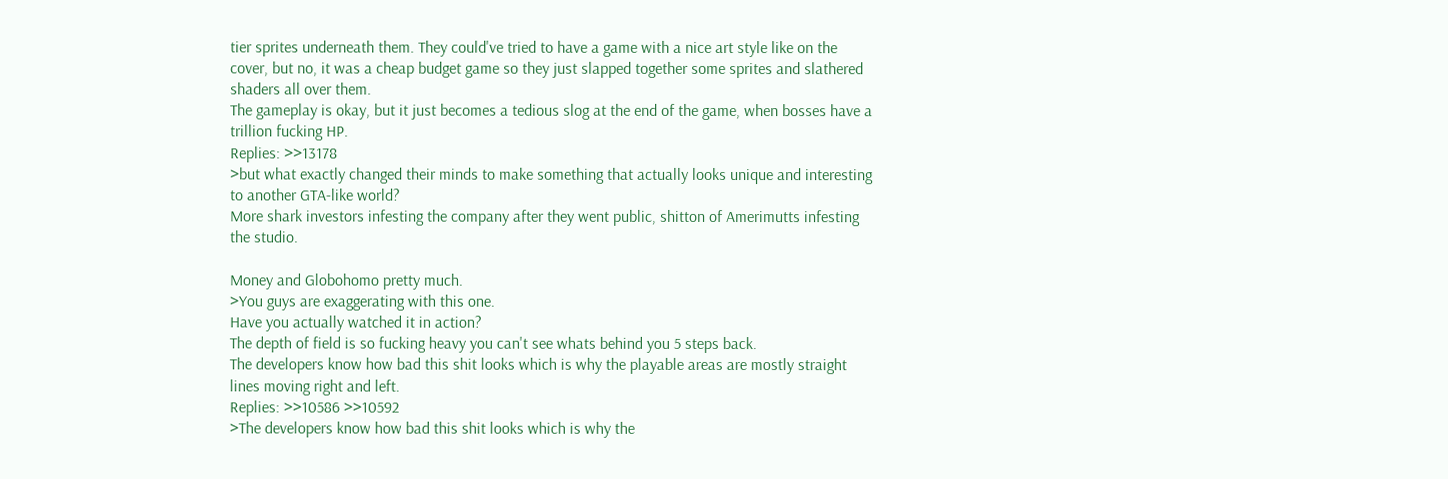tier sprites underneath them. They could've tried to have a game with a nice art style like on the cover, but no, it was a cheap budget game so they just slapped together some sprites and slathered shaders all over them.
The gameplay is okay, but it just becomes a tedious slog at the end of the game, when bosses have a trillion fucking HP.
Replies: >>13178
>but what exactly changed their minds to make something that actually looks unique and interesting to another GTA-like world?
More shark investors infesting the company after they went public, shitton of Amerimutts infesting the studio.

Money and Globohomo pretty much.
>You guys are exaggerating with this one.
Have you actually watched it in action?
The depth of field is so fucking heavy you can't see whats behind you 5 steps back.
The developers know how bad this shit looks which is why the playable areas are mostly straight lines moving right and left.
Replies: >>10586 >>10592
>The developers know how bad this shit looks which is why the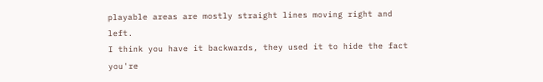playable areas are mostly straight lines moving right and left.
I think you have it backwards, they used it to hide the fact you're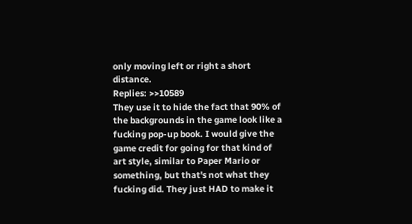only moving left or right a short distance.
Replies: >>10589
They use it to hide the fact that 90% of the backgrounds in the game look like a fucking pop-up book. I would give the game credit for going for that kind of art style, similar to Paper Mario or something, but that's not what they fucking did. They just HAD to make it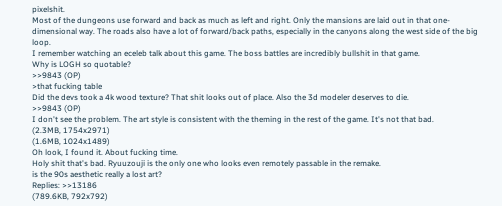pixelshit.
Most of the dungeons use forward and back as much as left and right. Only the mansions are laid out in that one-dimensional way. The roads also have a lot of forward/back paths, especially in the canyons along the west side of the big loop.
I remember watching an eceleb talk about this game. The boss battles are incredibly bullshit in that game.
Why is LOGH so quotable?
>>9843 (OP)
>that fucking table
Did the devs took a 4k wood texture? That shit looks out of place. Also the 3d modeler deserves to die.
>>9843 (OP)
I don't see the problem. The art style is consistent with the theming in the rest of the game. It's not that bad.
(2.3MB, 1754x2971)
(1.6MB, 1024x1489)
Oh look, I found it. About fucking time.
Holy shit that's bad. Ryuuzouji is the only one who looks even remotely passable in the remake.
is the 90s aesthetic really a lost art?
Replies: >>13186
(789.6KB, 792x792)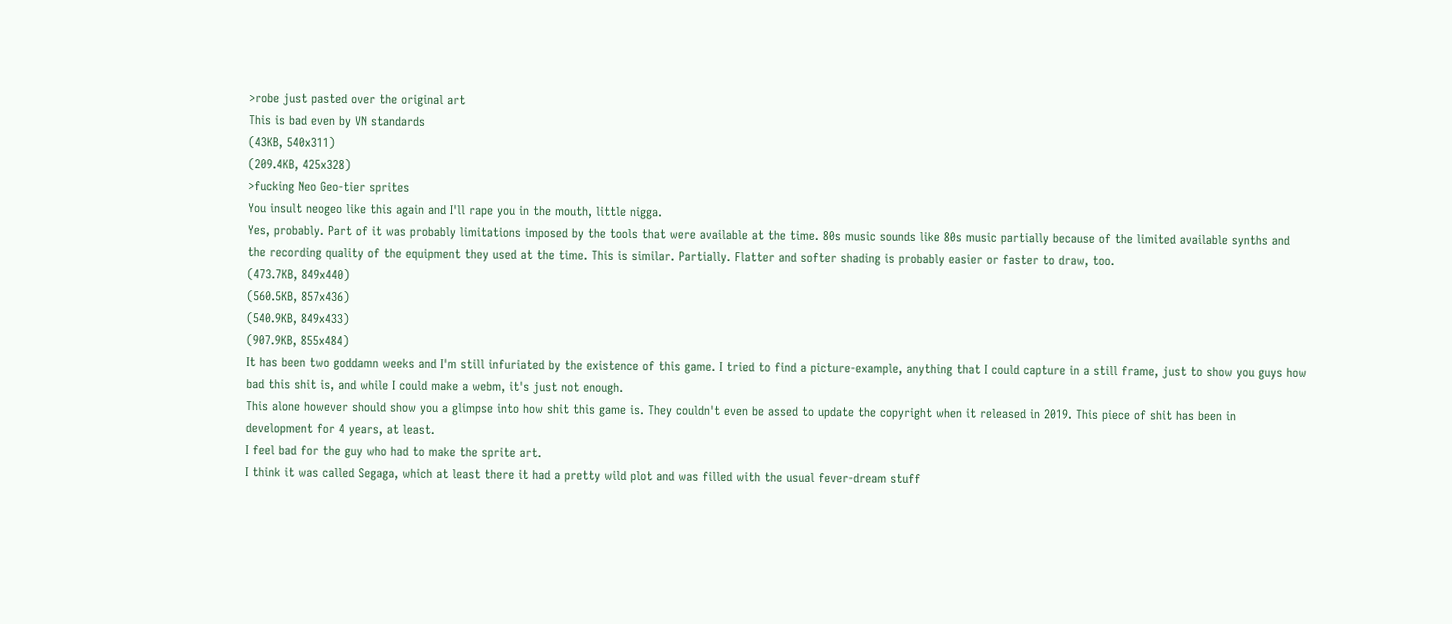>robe just pasted over the original art
This is bad even by VN standards
(43KB, 540x311)
(209.4KB, 425x328)
>fucking Neo Geo-tier sprites
You insult neogeo like this again and I'll rape you in the mouth, little nigga.
Yes, probably. Part of it was probably limitations imposed by the tools that were available at the time. 80s music sounds like 80s music partially because of the limited available synths and the recording quality of the equipment they used at the time. This is similar. Partially. Flatter and softer shading is probably easier or faster to draw, too.
(473.7KB, 849x440)
(560.5KB, 857x436)
(540.9KB, 849x433)
(907.9KB, 855x484)
It has been two goddamn weeks and I'm still infuriated by the existence of this game. I tried to find a picture-example, anything that I could capture in a still frame, just to show you guys how bad this shit is, and while I could make a webm, it's just not enough.
This alone however should show you a glimpse into how shit this game is. They couldn't even be assed to update the copyright when it released in 2019. This piece of shit has been in development for 4 years, at least.
I feel bad for the guy who had to make the sprite art.
I think it was called Segaga, which at least there it had a pretty wild plot and was filled with the usual fever-dream stuff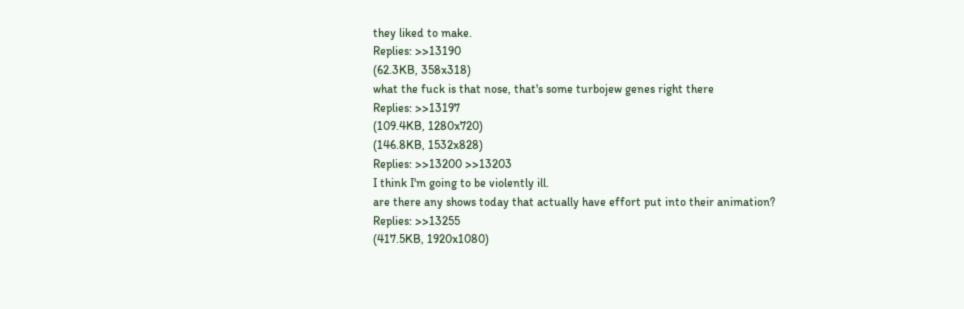they liked to make.
Replies: >>13190
(62.3KB, 358x318)
what the fuck is that nose, that's some turbojew genes right there
Replies: >>13197
(109.4KB, 1280x720)
(146.8KB, 1532x828)
Replies: >>13200 >>13203
I think I'm going to be violently ill.
are there any shows today that actually have effort put into their animation?
Replies: >>13255
(417.5KB, 1920x1080)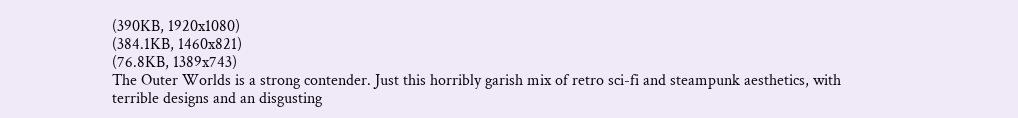(390KB, 1920x1080)
(384.1KB, 1460x821)
(76.8KB, 1389x743)
The Outer Worlds is a strong contender. Just this horribly garish mix of retro sci-fi and steampunk aesthetics, with terrible designs and an disgusting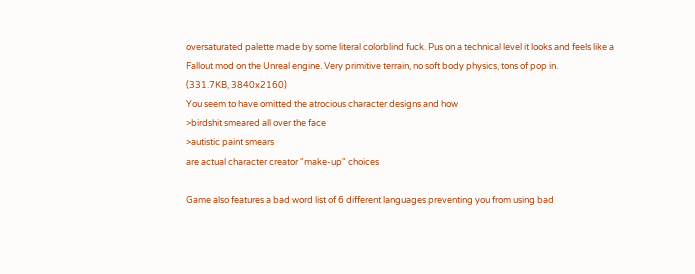oversaturated palette made by some literal colorblind fuck. Pus on a technical level it looks and feels like a Fallout mod on the Unreal engine. Very primitive terrain, no soft body physics, tons of pop in.
(331.7KB, 3840x2160)
You seem to have omitted the atrocious character designs and how
>birdshit smeared all over the face
>autistic paint smears
are actual character creator "make-up" choices

Game also features a bad word list of 6 different languages preventing you from using bad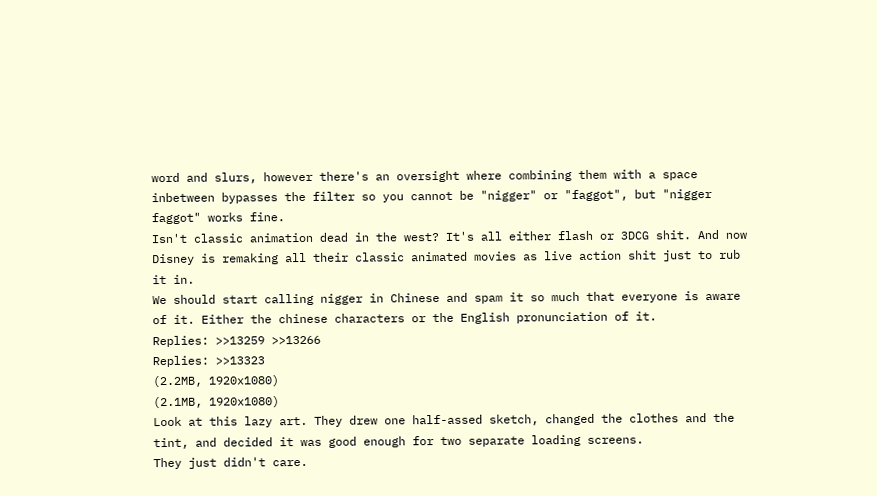word and slurs, however there's an oversight where combining them with a space inbetween bypasses the filter so you cannot be "nigger" or "faggot", but "nigger faggot" works fine.
Isn't classic animation dead in the west? It's all either flash or 3DCG shit. And now Disney is remaking all their classic animated movies as live action shit just to rub it in.
We should start calling nigger in Chinese and spam it so much that everyone is aware of it. Either the chinese characters or the English pronunciation of it.
Replies: >>13259 >>13266
Replies: >>13323
(2.2MB, 1920x1080)
(2.1MB, 1920x1080)
Look at this lazy art. They drew one half-assed sketch, changed the clothes and the tint, and decided it was good enough for two separate loading screens.
They just didn't care.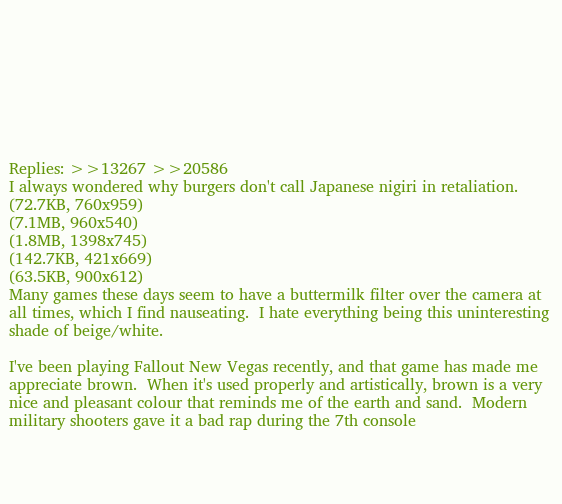Replies: >>13267 >>20586
I always wondered why burgers don't call Japanese nigiri in retaliation.
(72.7KB, 760x959)
(7.1MB, 960x540)
(1.8MB, 1398x745)
(142.7KB, 421x669)
(63.5KB, 900x612)
Many games these days seem to have a buttermilk filter over the camera at all times, which I find nauseating.  I hate everything being this uninteresting shade of beige/white.

I've been playing Fallout New Vegas recently, and that game has made me appreciate brown.  When it's used properly and artistically, brown is a very nice and pleasant colour that reminds me of the earth and sand.  Modern military shooters gave it a bad rap during the 7th console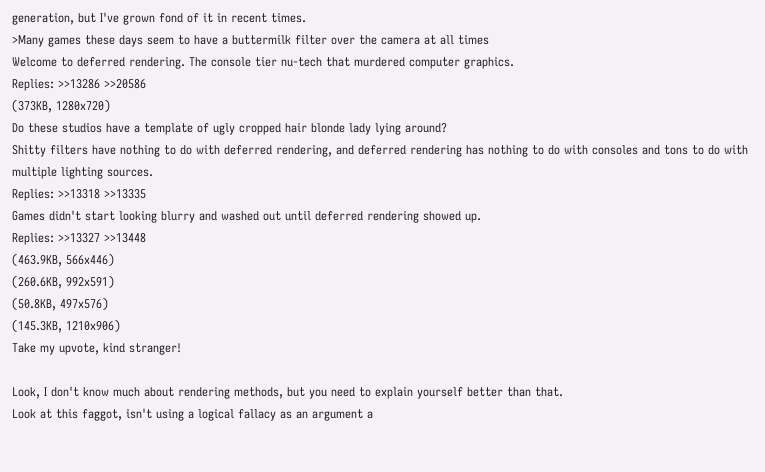generation, but I've grown fond of it in recent times.
>Many games these days seem to have a buttermilk filter over the camera at all times
Welcome to deferred rendering. The console tier nu-tech that murdered computer graphics.
Replies: >>13286 >>20586
(373KB, 1280x720)
Do these studios have a template of ugly cropped hair blonde lady lying around?
Shitty filters have nothing to do with deferred rendering, and deferred rendering has nothing to do with consoles and tons to do with multiple lighting sources.
Replies: >>13318 >>13335
Games didn't start looking blurry and washed out until deferred rendering showed up.
Replies: >>13327 >>13448
(463.9KB, 566x446)
(260.6KB, 992x591)
(50.8KB, 497x576)
(145.3KB, 1210x906)
Take my upvote, kind stranger!

Look, I don't know much about rendering methods, but you need to explain yourself better than that.
Look at this faggot, isn't using a logical fallacy as an argument a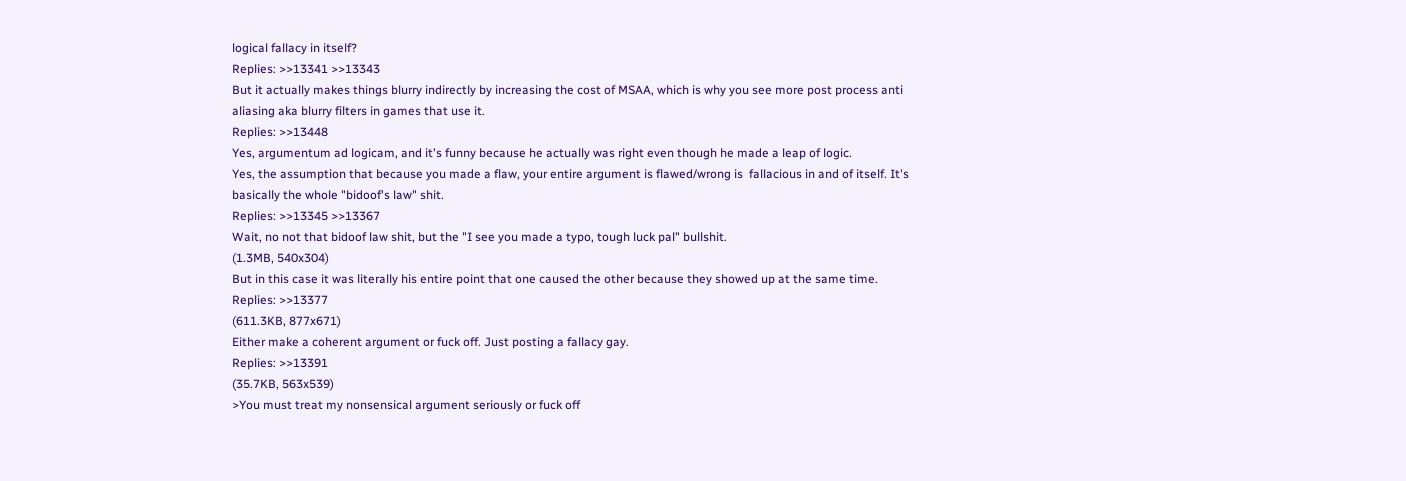logical fallacy in itself?
Replies: >>13341 >>13343
But it actually makes things blurry indirectly by increasing the cost of MSAA, which is why you see more post process anti aliasing aka blurry filters in games that use it.
Replies: >>13448
Yes, argumentum ad logicam, and it's funny because he actually was right even though he made a leap of logic.
Yes, the assumption that because you made a flaw, your entire argument is flawed/wrong is  fallacious in and of itself. It's basically the whole "bidoof's law" shit.
Replies: >>13345 >>13367
Wait, no not that bidoof law shit, but the "I see you made a typo, tough luck pal" bullshit.
(1.3MB, 540x304)
But in this case it was literally his entire point that one caused the other because they showed up at the same time.
Replies: >>13377
(611.3KB, 877x671)
Either make a coherent argument or fuck off. Just posting a fallacy gay.
Replies: >>13391
(35.7KB, 563x539)
>You must treat my nonsensical argument seriously or fuck off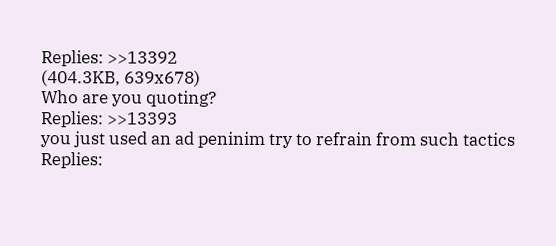Replies: >>13392
(404.3KB, 639x678)
Who are you quoting?
Replies: >>13393
you just used an ad peninim try to refrain from such tactics
Replies: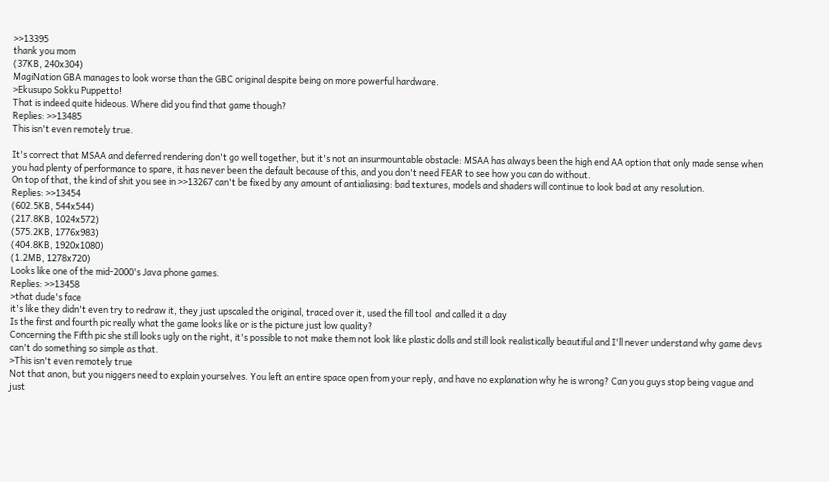>>13395
thank you mom
(37KB, 240x304)
MagiNation GBA manages to look worse than the GBC original despite being on more powerful hardware.
>Ekusupo Sokku Puppetto!
That is indeed quite hideous. Where did you find that game though?
Replies: >>13485
This isn't even remotely true.

It's correct that MSAA and deferred rendering don't go well together, but it's not an insurmountable obstacle: MSAA has always been the high end AA option that only made sense when you had plenty of performance to spare, it has never been the default because of this, and you don't need FEAR to see how you can do without.
On top of that, the kind of shit you see in >>13267 can't be fixed by any amount of antialiasing: bad textures, models and shaders will continue to look bad at any resolution.
Replies: >>13454
(602.5KB, 544x544)
(217.8KB, 1024x572)
(575.2KB, 1776x983)
(404.8KB, 1920x1080)
(1.2MB, 1278x720)
Looks like one of the mid-2000's Java phone games.
Replies: >>13458
>that dude's face
it's like they didn't even try to redraw it, they just upscaled the original, traced over it, used the fill tool  and called it a day
Is the first and fourth pic really what the game looks like or is the picture just low quality?
Concerning the Fifth pic she still looks ugly on the right, it's possible to not make them not look like plastic dolls and still look realistically beautiful and I'll never understand why game devs can't do something so simple as that.
>This isn't even remotely true
Not that anon, but you niggers need to explain yourselves. You left an entire space open from your reply, and have no explanation why he is wrong? Can you guys stop being vague and just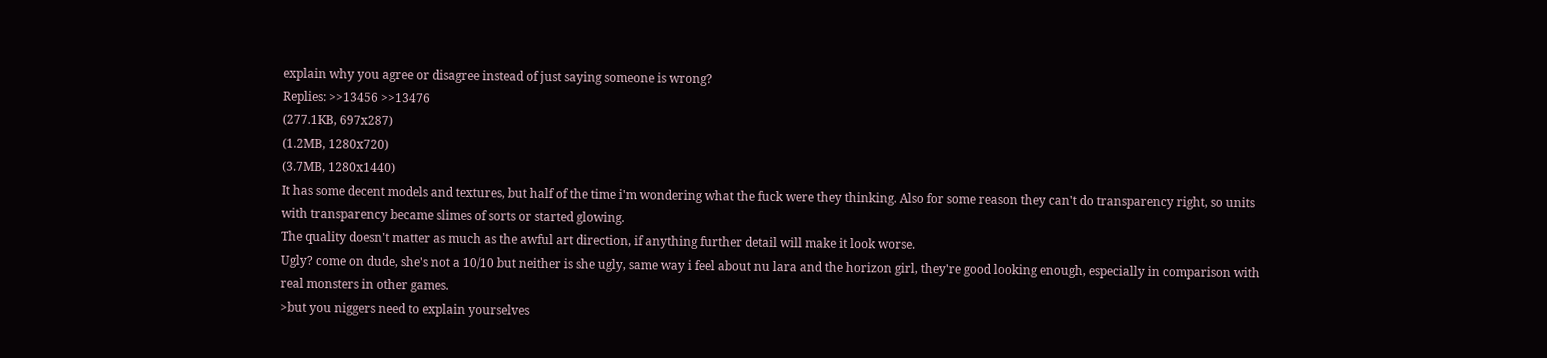explain why you agree or disagree instead of just saying someone is wrong?
Replies: >>13456 >>13476
(277.1KB, 697x287)
(1.2MB, 1280x720)
(3.7MB, 1280x1440)
It has some decent models and textures, but half of the time i'm wondering what the fuck were they thinking. Also for some reason they can't do transparency right, so units with transparency became slimes of sorts or started glowing.
The quality doesn't matter as much as the awful art direction, if anything further detail will make it look worse.
Ugly? come on dude, she's not a 10/10 but neither is she ugly, same way i feel about nu lara and the horizon girl, they're good looking enough, especially in comparison with real monsters in other games.
>but you niggers need to explain yourselves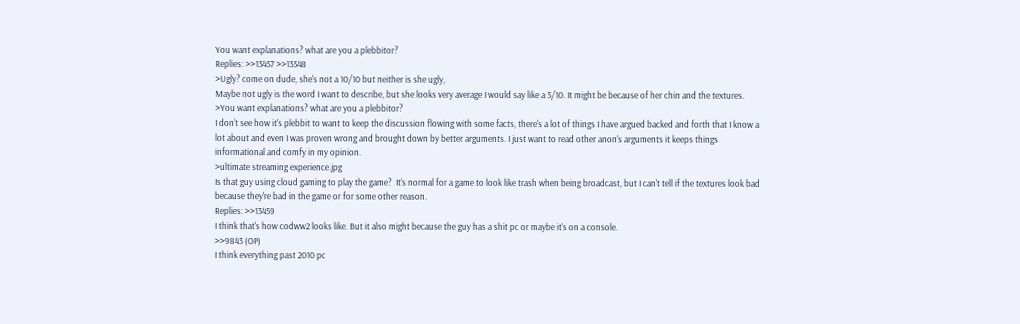You want explanations? what are you a plebbitor?
Replies: >>13457 >>13548
>Ugly? come on dude, she's not a 10/10 but neither is she ugly,
Maybe not ugly is the word I want to describe, but she looks very average I would say like a 5/10. It might be because of her chin and the textures.
>You want explanations? what are you a plebbitor?
I don't see how it's plebbit to want to keep the discussion flowing with some facts, there's a lot of things I have argued backed and forth that I know a lot about and even I was proven wrong and brought down by better arguments. I just want to read other anon's arguments it keeps things informational and comfy in my opinion.
>ultimate streaming experience.jpg
Is that guy using cloud gaming to play the game?  It's normal for a game to look like trash when being broadcast, but I can't tell if the textures look bad because they're bad in the game or for some other reason.
Replies: >>13459
I think that's how codww2 looks like. But it also might because the guy has a shit pc or maybe it's on a console.
>>9843 (OP)
I think everything past 2010 pc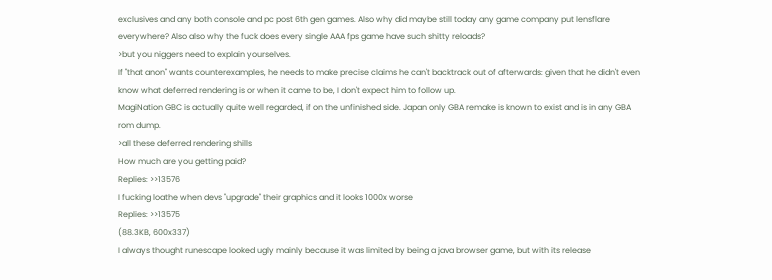exclusives and any both console and pc post 6th gen games. Also why did maybe still today any game company put lensflare everywhere? Also also why the fuck does every single AAA fps game have such shitty reloads?
>but you niggers need to explain yourselves.
If "that anon" wants counterexamples, he needs to make precise claims he can't backtrack out of afterwards: given that he didn't even know what deferred rendering is or when it came to be, I don't expect him to follow up.
MagiNation GBC is actually quite well regarded, if on the unfinished side. Japan only GBA remake is known to exist and is in any GBA rom dump.
>all these deferred rendering shills
How much are you getting paid?
Replies: >>13576
I fucking loathe when devs "upgrade" their graphics and it looks 1000x worse
Replies: >>13575
(88.3KB, 600x337)
I always thought runescape looked ugly mainly because it was limited by being a java browser game, but with its release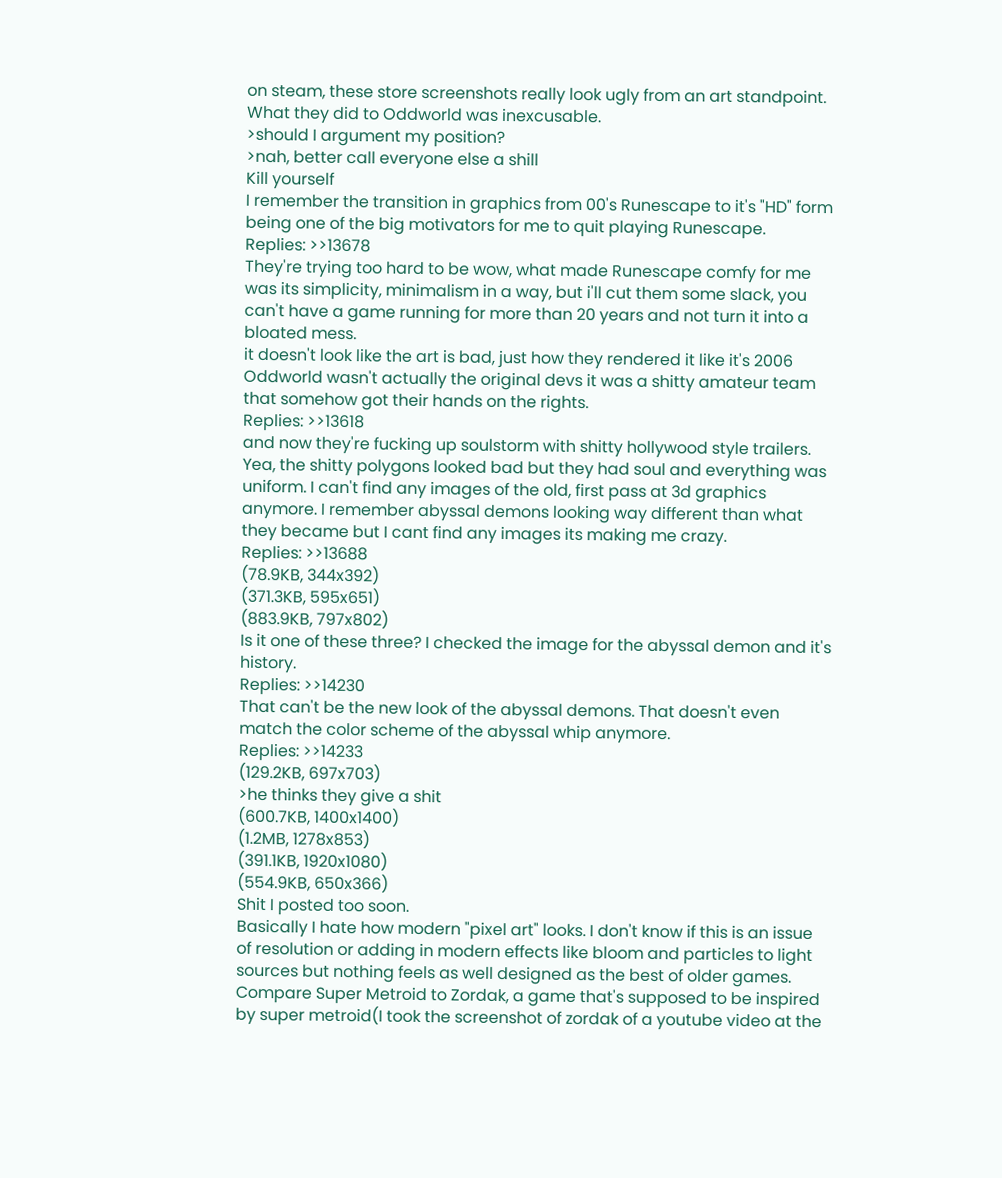on steam, these store screenshots really look ugly from an art standpoint.
What they did to Oddworld was inexcusable.
>should I argument my position?
>nah, better call everyone else a shill
Kill yourself
I remember the transition in graphics from 00's Runescape to it's "HD" form being one of the big motivators for me to quit playing Runescape.
Replies: >>13678
They're trying too hard to be wow, what made Runescape comfy for me was its simplicity, minimalism in a way, but i'll cut them some slack, you can't have a game running for more than 20 years and not turn it into a bloated mess.
it doesn't look like the art is bad, just how they rendered it like it's 2006
Oddworld wasn't actually the original devs it was a shitty amateur team that somehow got their hands on the rights.
Replies: >>13618
and now they're fucking up soulstorm with shitty hollywood style trailers.
Yea, the shitty polygons looked bad but they had soul and everything was uniform. I can't find any images of the old, first pass at 3d graphics anymore. I remember abyssal demons looking way different than what they became but I cant find any images its making me crazy.
Replies: >>13688
(78.9KB, 344x392)
(371.3KB, 595x651)
(883.9KB, 797x802)
Is it one of these three? I checked the image for the abyssal demon and it's history.
Replies: >>14230
That can't be the new look of the abyssal demons. That doesn't even match the color scheme of the abyssal whip anymore.
Replies: >>14233
(129.2KB, 697x703)
>he thinks they give a shit
(600.7KB, 1400x1400)
(1.2MB, 1278x853)
(391.1KB, 1920x1080)
(554.9KB, 650x366)
Shit I posted too soon.
Basically I hate how modern "pixel art" looks. I don't know if this is an issue of resolution or adding in modern effects like bloom and particles to light sources but nothing feels as well designed as the best of older games. Compare Super Metroid to Zordak, a game that's supposed to be inspired by super metroid(I took the screenshot of zordak of a youtube video at the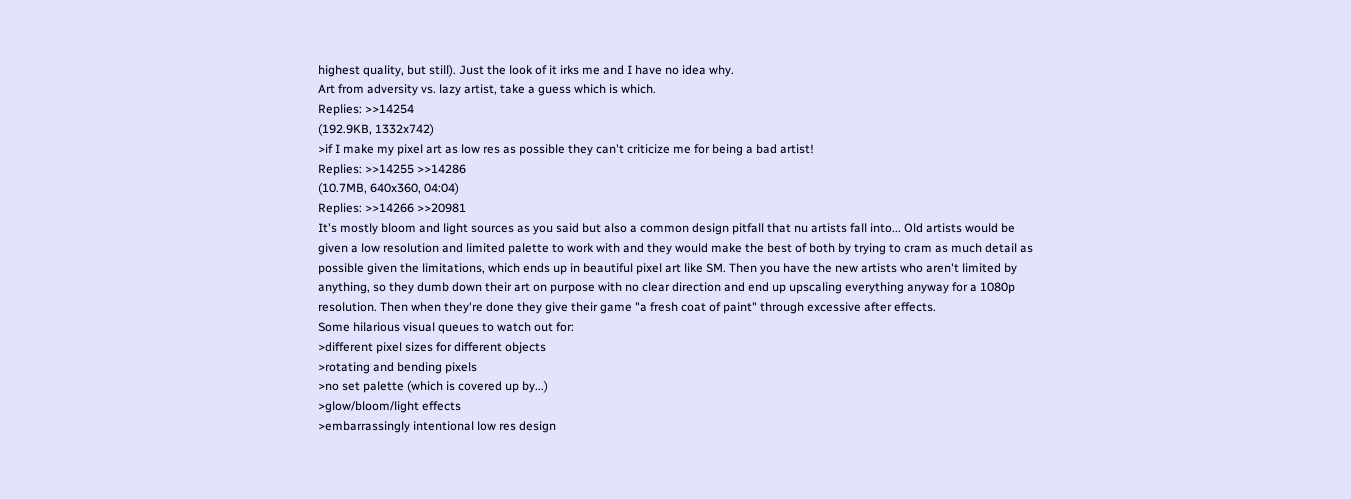highest quality, but still). Just the look of it irks me and I have no idea why.
Art from adversity vs. lazy artist, take a guess which is which.
Replies: >>14254
(192.9KB, 1332x742)
>if I make my pixel art as low res as possible they can't criticize me for being a bad artist!
Replies: >>14255 >>14286
(10.7MB, 640x360, 04:04)
Replies: >>14266 >>20981
It's mostly bloom and light sources as you said but also a common design pitfall that nu artists fall into... Old artists would be given a low resolution and limited palette to work with and they would make the best of both by trying to cram as much detail as possible given the limitations, which ends up in beautiful pixel art like SM. Then you have the new artists who aren't limited by anything, so they dumb down their art on purpose with no clear direction and end up upscaling everything anyway for a 1080p resolution. Then when they're done they give their game "a fresh coat of paint" through excessive after effects.
Some hilarious visual queues to watch out for:
>different pixel sizes for different objects
>rotating and bending pixels
>no set palette (which is covered up by...)
>glow/bloom/light effects
>embarrassingly intentional low res design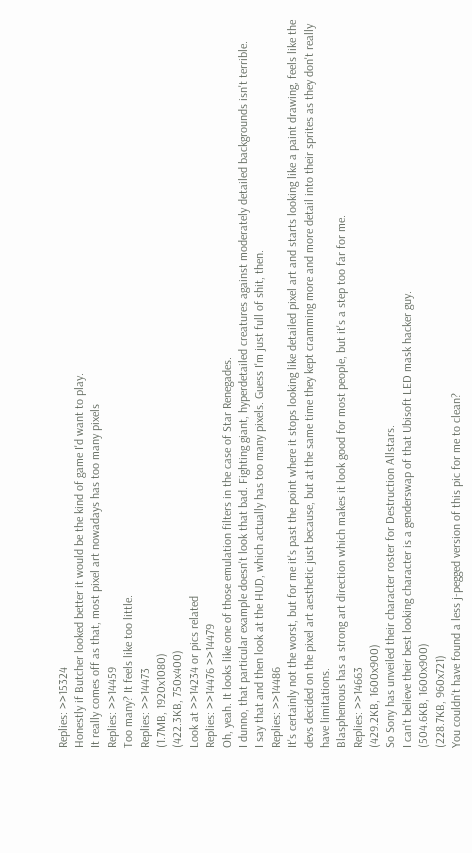Replies: >>15324
Honestly if Butcher looked better it would be the kind of game I'd want to play.
It really comes off as that, most pixel art nowadays has too many pixels
Replies: >>14459
Too many? It feels like too little.
Replies: >>14473
(1.7MB, 1920x1080)
(422.3KB, 750x400)
Look at >>14234 or pics related
Replies: >>14476 >>14479
Oh, yeah. It looks like one of those emulation filters in the case of Star Renegades.
I dunno, that particular example doesn't look that bad. Fighting giant, hyperdetailed creatures against moderately detailed backgrounds isn't terrible.
I say that and then look at the HUD, which actually has too many pixels. Guess I'm just full of shit, then.
Replies: >>14486
It's certainly not the worst, but for me it's past the point where it stops looking like detailed pixel art and starts looking like a paint drawing, feels like the devs decided on the pixel art aesthetic just because, but at the same time they kept cramming more and more detail into their sprites as they don't really have limitations.
Blasphemous has a strong art direction which makes it look good for most people, but it's a step too far for me.
Replies: >>14663
(429.2KB, 1600x900)
So Sony has unveiled their character roster for Destruction Allstars.
I can't believe their best looking character is a genderswap of that Ubisoft LED mask hacker guy.
(504.6KB, 1600x900)
(228.7KB, 960x721)
You couldn't have found a less j-pegged version of this pic for me to clean?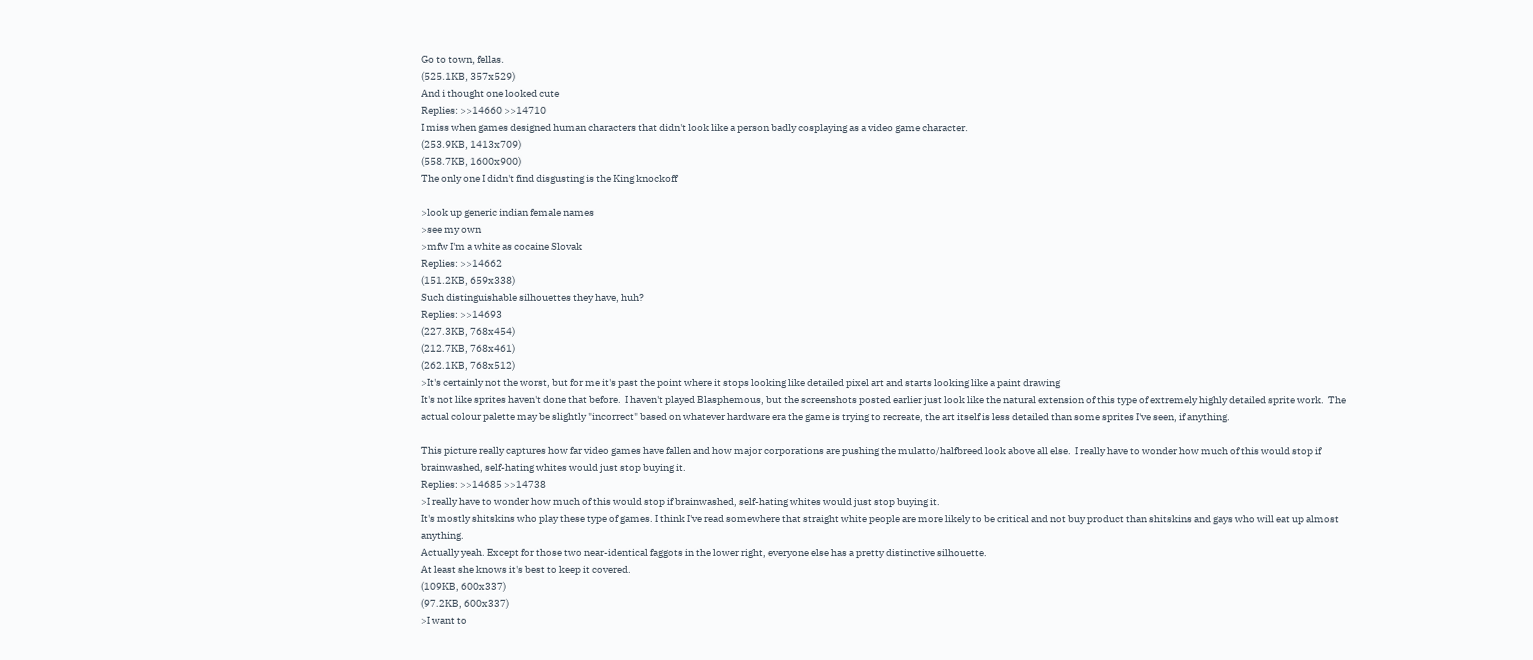Go to town, fellas.
(525.1KB, 357x529)
And i thought one looked cute
Replies: >>14660 >>14710
I miss when games designed human characters that didn't look like a person badly cosplaying as a video game character.
(253.9KB, 1413x709)
(558.7KB, 1600x900)
The only one I didn't find disgusting is the King knockoff

>look up generic indian female names
>see my own
>mfw I'm a white as cocaine Slovak
Replies: >>14662
(151.2KB, 659x338)
Such distinguishable silhouettes they have, huh?
Replies: >>14693
(227.3KB, 768x454)
(212.7KB, 768x461)
(262.1KB, 768x512)
>It's certainly not the worst, but for me it's past the point where it stops looking like detailed pixel art and starts looking like a paint drawing
It's not like sprites haven't done that before.  I haven't played Blasphemous, but the screenshots posted earlier just look like the natural extension of this type of extremely highly detailed sprite work.  The actual colour palette may be slightly "incorrect" based on whatever hardware era the game is trying to recreate, the art itself is less detailed than some sprites I've seen, if anything.

This picture really captures how far video games have fallen and how major corporations are pushing the mulatto/halfbreed look above all else.  I really have to wonder how much of this would stop if brainwashed, self-hating whites would just stop buying it.
Replies: >>14685 >>14738
>I really have to wonder how much of this would stop if brainwashed, self-hating whites would just stop buying it.
It's mostly shitskins who play these type of games. I think I've read somewhere that straight white people are more likely to be critical and not buy product than shitskins and gays who will eat up almost anything.
Actually yeah. Except for those two near-identical faggots in the lower right, everyone else has a pretty distinctive silhouette.
At least she knows it's best to keep it covered.
(109KB, 600x337)
(97.2KB, 600x337)
>I want to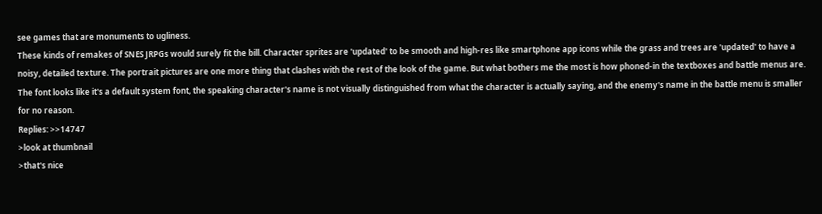see games that are monuments to ugliness.
These kinds of remakes of SNES JRPGs would surely fit the bill. Character sprites are 'updated' to be smooth and high-res like smartphone app icons while the grass and trees are 'updated' to have a noisy, detailed texture. The portrait pictures are one more thing that clashes with the rest of the look of the game. But what bothers me the most is how phoned-in the textboxes and battle menus are. The font looks like it's a default system font, the speaking character's name is not visually distinguished from what the character is actually saying, and the enemy's name in the battle menu is smaller for no reason.
Replies: >>14747
>look at thumbnail
>that's nice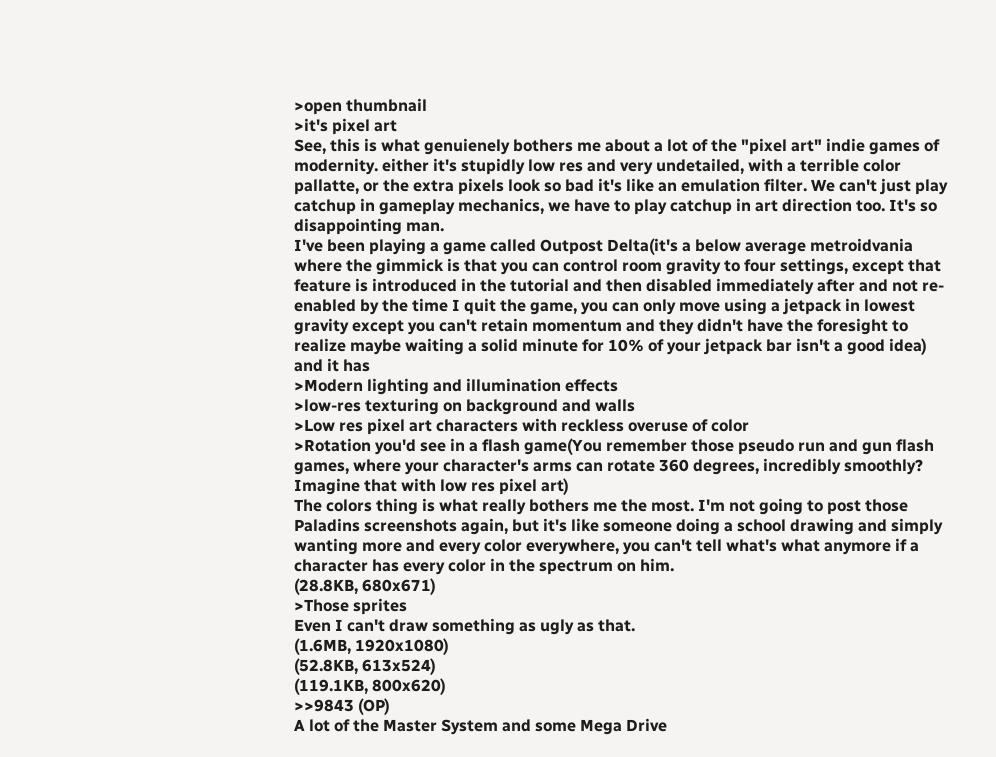>open thumbnail
>it's pixel art
See, this is what genuienely bothers me about a lot of the "pixel art" indie games of modernity. either it's stupidly low res and very undetailed, with a terrible color pallatte, or the extra pixels look so bad it's like an emulation filter. We can't just play catchup in gameplay mechanics, we have to play catchup in art direction too. It's so disappointing man.
I've been playing a game called Outpost Delta(it's a below average metroidvania where the gimmick is that you can control room gravity to four settings, except that feature is introduced in the tutorial and then disabled immediately after and not re-enabled by the time I quit the game, you can only move using a jetpack in lowest gravity except you can't retain momentum and they didn't have the foresight to realize maybe waiting a solid minute for 10% of your jetpack bar isn't a good idea) and it has
>Modern lighting and illumination effects
>low-res texturing on background and walls
>Low res pixel art characters with reckless overuse of color
>Rotation you'd see in a flash game(You remember those pseudo run and gun flash games, where your character's arms can rotate 360 degrees, incredibly smoothly? Imagine that with low res pixel art)
The colors thing is what really bothers me the most. I'm not going to post those Paladins screenshots again, but it's like someone doing a school drawing and simply wanting more and every color everywhere, you can't tell what's what anymore if a character has every color in the spectrum on him.
(28.8KB, 680x671)
>Those sprites
Even I can't draw something as ugly as that.
(1.6MB, 1920x1080)
(52.8KB, 613x524)
(119.1KB, 800x620)
>>9843 (OP)
A lot of the Master System and some Mega Drive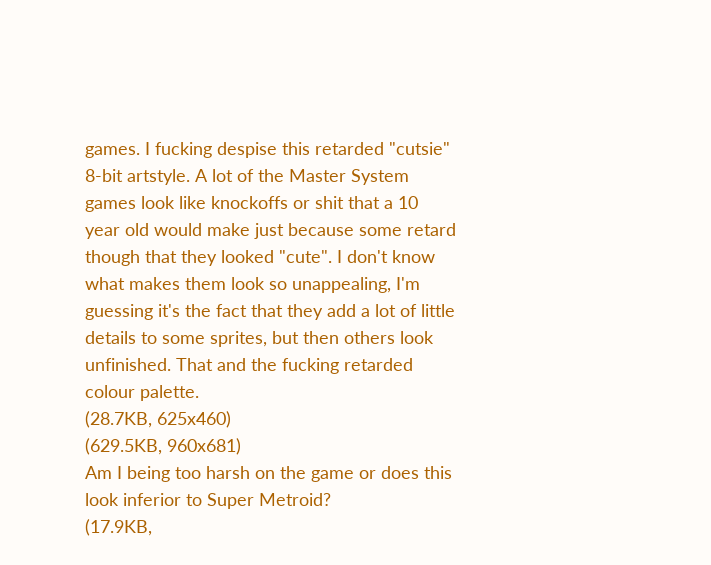games. I fucking despise this retarded "cutsie" 8-bit artstyle. A lot of the Master System games look like knockoffs or shit that a 10 year old would make just because some retard though that they looked "cute". I don't know what makes them look so unappealing, I'm guessing it's the fact that they add a lot of little details to some sprites, but then others look unfinished. That and the fucking retarded colour palette.
(28.7KB, 625x460)
(629.5KB, 960x681)
Am I being too harsh on the game or does this look inferior to Super Metroid?
(17.9KB,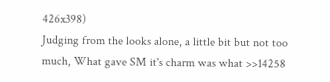426x398)
Judging from the looks alone, a little bit but not too much, What gave SM it's charm was what >>14258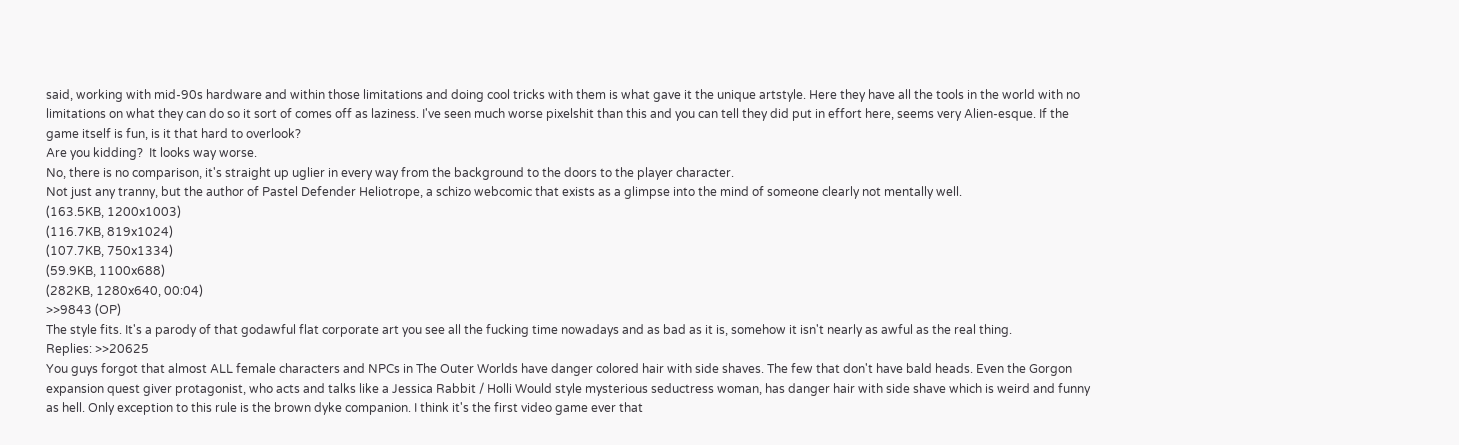said, working with mid-90s hardware and within those limitations and doing cool tricks with them is what gave it the unique artstyle. Here they have all the tools in the world with no limitations on what they can do so it sort of comes off as laziness. I've seen much worse pixelshit than this and you can tell they did put in effort here, seems very Alien-esque. If the game itself is fun, is it that hard to overlook?
Are you kidding?  It looks way worse.
No, there is no comparison, it's straight up uglier in every way from the background to the doors to the player character.
Not just any tranny, but the author of Pastel Defender Heliotrope, a schizo webcomic that exists as a glimpse into the mind of someone clearly not mentally well.
(163.5KB, 1200x1003)
(116.7KB, 819x1024)
(107.7KB, 750x1334)
(59.9KB, 1100x688)
(282KB, 1280x640, 00:04)
>>9843 (OP)
The style fits. It's a parody of that godawful flat corporate art you see all the fucking time nowadays and as bad as it is, somehow it isn't nearly as awful as the real thing.
Replies: >>20625
You guys forgot that almost ALL female characters and NPCs in The Outer Worlds have danger colored hair with side shaves. The few that don't have bald heads. Even the Gorgon expansion quest giver protagonist, who acts and talks like a Jessica Rabbit / Holli Would style mysterious seductress woman, has danger hair with side shave which is weird and funny as hell. Only exception to this rule is the brown dyke companion. I think it's the first video game ever that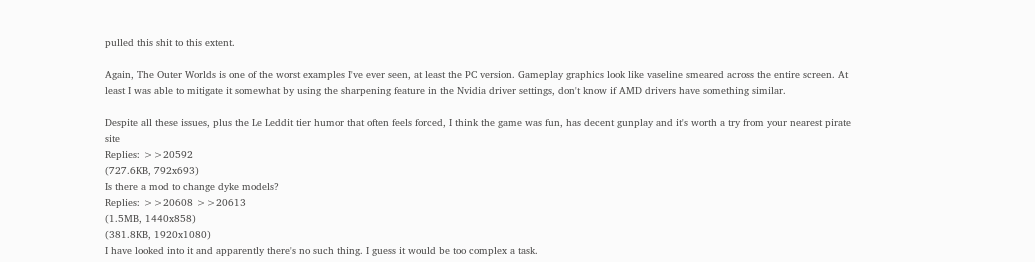pulled this shit to this extent.

Again, The Outer Worlds is one of the worst examples I've ever seen, at least the PC version. Gameplay graphics look like vaseline smeared across the entire screen. At least I was able to mitigate it somewhat by using the sharpening feature in the Nvidia driver settings, don't know if AMD drivers have something similar.

Despite all these issues, plus the Le Leddit tier humor that often feels forced, I think the game was fun, has decent gunplay and it's worth a try from your nearest pirate site
Replies: >>20592
(727.6KB, 792x693)
Is there a mod to change dyke models?
Replies: >>20608 >>20613
(1.5MB, 1440x858)
(381.8KB, 1920x1080)
I have looked into it and apparently there's no such thing. I guess it would be too complex a task.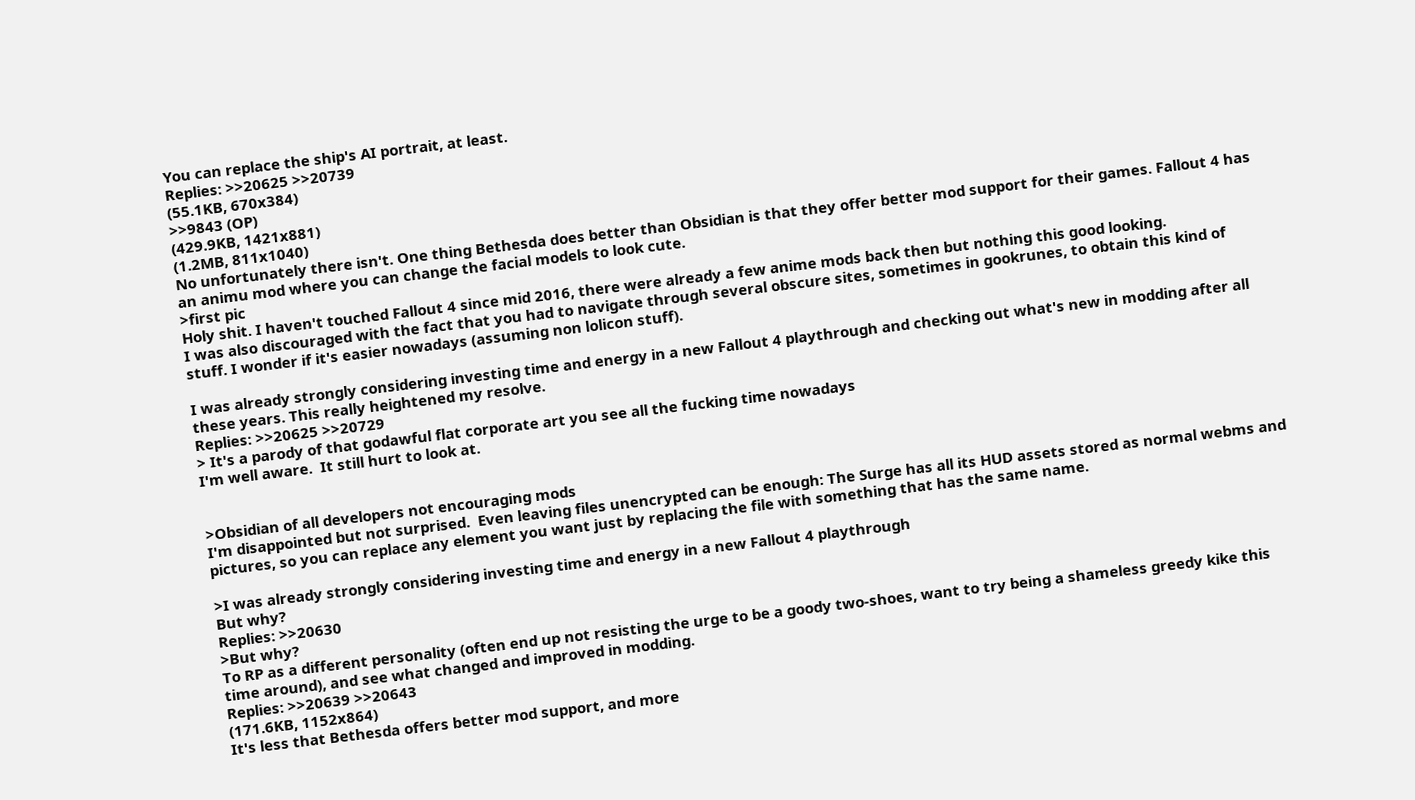You can replace the ship's AI portrait, at least.
Replies: >>20625 >>20739
(55.1KB, 670x384)
>>9843 (OP)
(429.9KB, 1421x881)
(1.2MB, 811x1040)
No unfortunately there isn't. One thing Bethesda does better than Obsidian is that they offer better mod support for their games. Fallout 4 has an animu mod where you can change the facial models to look cute.
>first pic
Holy shit. I haven't touched Fallout 4 since mid 2016, there were already a few anime mods back then but nothing this good looking.
I was also discouraged with the fact that you had to navigate through several obscure sites, sometimes in gookrunes, to obtain this kind of stuff. I wonder if it's easier nowadays (assuming non lolicon stuff).

I was already strongly considering investing time and energy in a new Fallout 4 playthrough and checking out what's new in modding after all these years. This really heightened my resolve.
Replies: >>20625 >>20729
> It's a parody of that godawful flat corporate art you see all the fucking time nowadays
I'm well aware.  It still hurt to look at.


>Obsidian of all developers not encouraging mods
I'm disappointed but not surprised.  Even leaving files unencrypted can be enough: The Surge has all its HUD assets stored as normal webms and pictures, so you can replace any element you want just by replacing the file with something that has the same name.

>I was already strongly considering investing time and energy in a new Fallout 4 playthrough
But why?
Replies: >>20630
>But why?
To RP as a different personality (often end up not resisting the urge to be a goody two-shoes, want to try being a shameless greedy kike this time around), and see what changed and improved in modding.
Replies: >>20639 >>20643
(171.6KB, 1152x864)
It's less that Bethesda offers better mod support, and more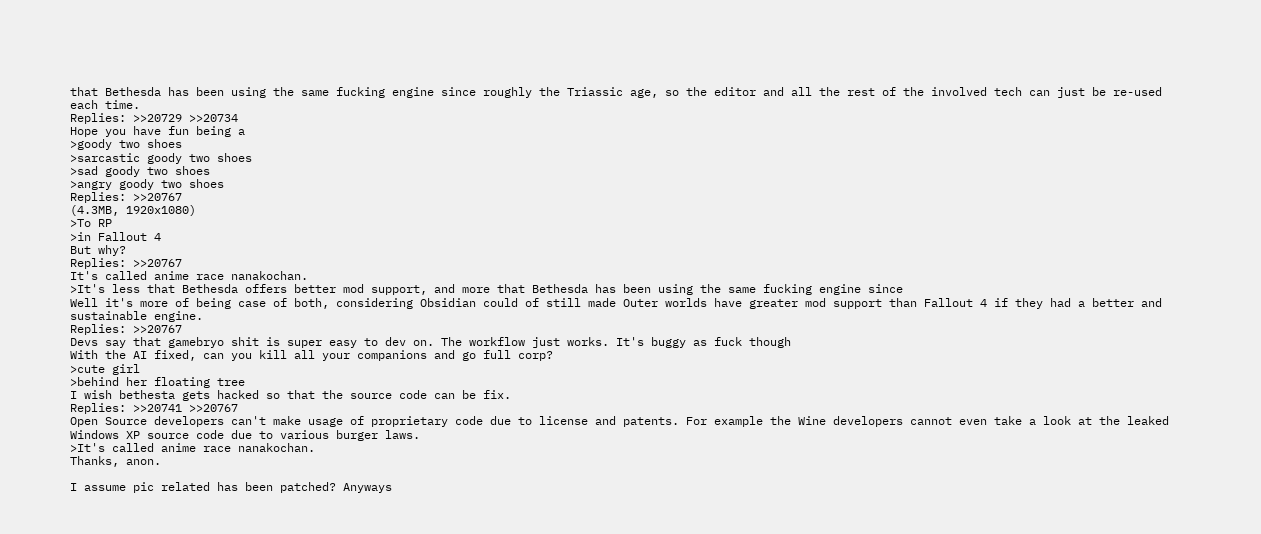that Bethesda has been using the same fucking engine since roughly the Triassic age, so the editor and all the rest of the involved tech can just be re-used each time.
Replies: >>20729 >>20734
Hope you have fun being a
>goody two shoes
>sarcastic goody two shoes
>sad goody two shoes
>angry goody two shoes
Replies: >>20767
(4.3MB, 1920x1080)
>To RP
>in Fallout 4
But why?
Replies: >>20767
It's called anime race nanakochan.
>It's less that Bethesda offers better mod support, and more that Bethesda has been using the same fucking engine since
Well it's more of being case of both, considering Obsidian could of still made Outer worlds have greater mod support than Fallout 4 if they had a better and sustainable engine.
Replies: >>20767
Devs say that gamebryo shit is super easy to dev on. The workflow just works. It's buggy as fuck though
With the AI fixed, can you kill all your companions and go full corp?
>cute girl
>behind her floating tree
I wish bethesta gets hacked so that the source code can be fix.
Replies: >>20741 >>20767
Open Source developers can't make usage of proprietary code due to license and patents. For example the Wine developers cannot even take a look at the leaked Windows XP source code due to various burger laws.
>It's called anime race nanakochan.
Thanks, anon.

I assume pic related has been patched? Anyways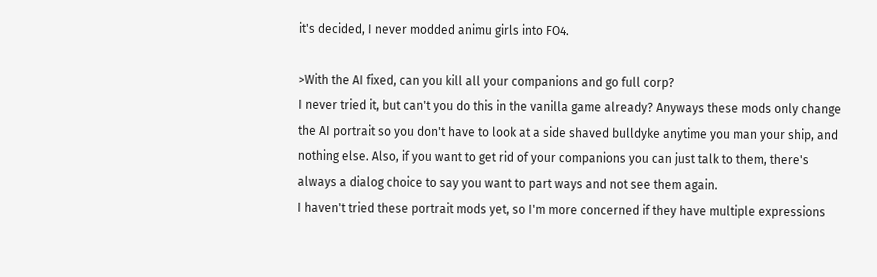it's decided, I never modded animu girls into FO4.

>With the AI fixed, can you kill all your companions and go full corp?
I never tried it, but can't you do this in the vanilla game already? Anyways these mods only change the AI portrait so you don't have to look at a side shaved bulldyke anytime you man your ship, and nothing else. Also, if you want to get rid of your companions you can just talk to them, there's always a dialog choice to say you want to part ways and not see them again.
I haven't tried these portrait mods yet, so I'm more concerned if they have multiple expressions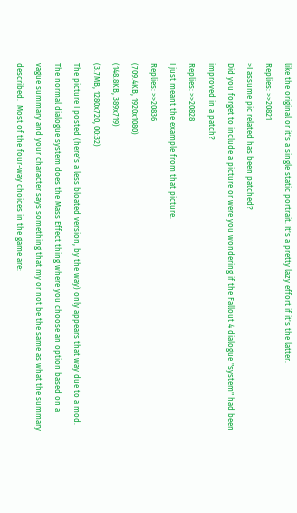like the original or it's a single static portrait. It's a pretty lazy effort if it's the latter.
Replies: >>20821
>I assume pic related has been patched?
Did you forget to include a picture or were you wondering if the Fallout 4 dialogue "system" had been improved in a patch?
Replies: >>20828
I just meant the example from that picture.
Replies: >>20836
(709.4KB, 1920x1080)
(148.8KB, 389x719)
(3.7MB, 1280x720, 00:32)
The picture I posted (here's a less bloated version, by the way) only appears that way due to a mod.  The normal dialogue system does the Mass Effect thing where you choose an option based on a vague summary and your character says something that my or not be the same as what the summary described.  Most of the four-way choices in the game are: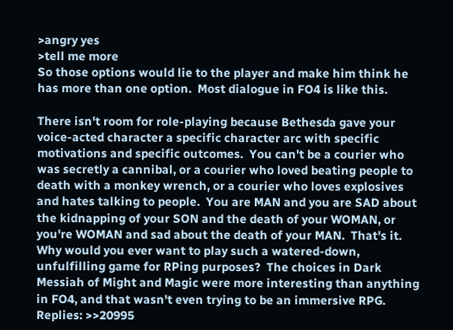>angry yes
>tell me more
So those options would lie to the player and make him think he has more than one option.  Most dialogue in FO4 is like this.

There isn't room for role-playing because Bethesda gave your voice-acted character a specific character arc with specific motivations and specific outcomes.  You can't be a courier who was secretly a cannibal, or a courier who loved beating people to death with a monkey wrench, or a courier who loves explosives and hates talking to people.  You are MAN and you are SAD about the kidnapping of your SON and the death of your WOMAN, or you're WOMAN and sad about the death of your MAN.  That's it.  Why would you ever want to play such a watered-down, unfulfilling game for RPing purposes?  The choices in Dark Messiah of Might and Magic were more interesting than anything in FO4, and that wasn't even trying to be an immersive RPG.
Replies: >>20995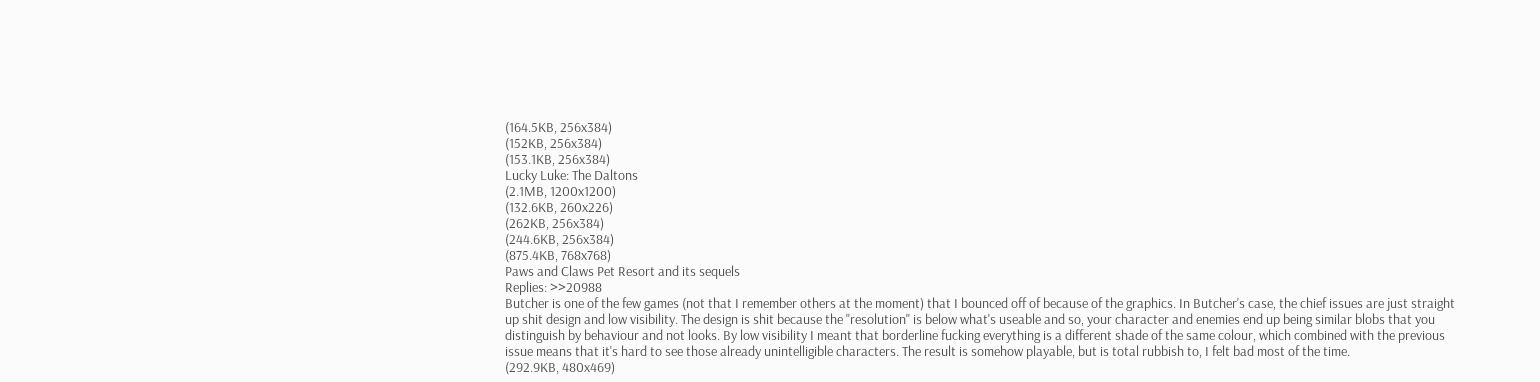(164.5KB, 256x384)
(152KB, 256x384)
(153.1KB, 256x384)
Lucky Luke: The Daltons
(2.1MB, 1200x1200)
(132.6KB, 260x226)
(262KB, 256x384)
(244.6KB, 256x384)
(875.4KB, 768x768)
Paws and Claws Pet Resort and its sequels
Replies: >>20988
Butcher is one of the few games (not that I remember others at the moment) that I bounced off of because of the graphics. In Butcher's case, the chief issues are just straight up shit design and low visibility. The design is shit because the "resolution" is below what's useable and so, your character and enemies end up being similar blobs that you distinguish by behaviour and not looks. By low visibility I meant that borderline fucking everything is a different shade of the same colour, which combined with the previous issue means that it's hard to see those already unintelligible characters. The result is somehow playable, but is total rubbish to, I felt bad most of the time.
(292.9KB, 480x469)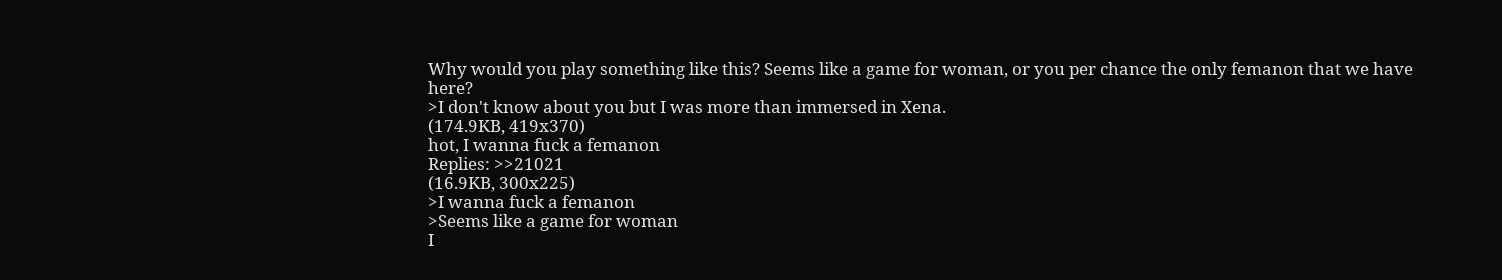Why would you play something like this? Seems like a game for woman, or you per chance the only femanon that we have here?
>I don't know about you but I was more than immersed in Xena.
(174.9KB, 419x370)
hot, I wanna fuck a femanon
Replies: >>21021
(16.9KB, 300x225)
>I wanna fuck a femanon
>Seems like a game for woman
I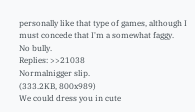personally like that type of games, although I must concede that I'm a somewhat faggy.
No bully.
Replies: >>21038
Normalnigger slip.
(333.2KB, 800x989)
We could dress you in cute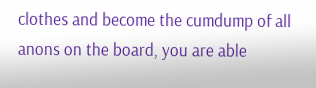clothes and become the cumdump of all anons on the board, you are able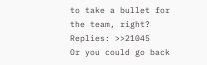to take a bullet for the team, right?
Replies: >>21045
Or you could go back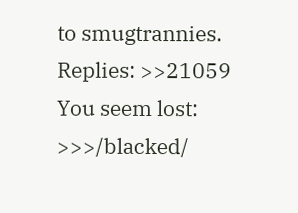to smugtrannies.
Replies: >>21059
You seem lost:
>>>/blacked/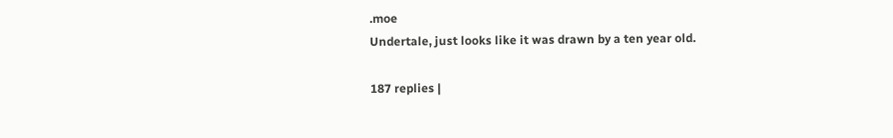.moe
Undertale, just looks like it was drawn by a ten year old.

187 replies |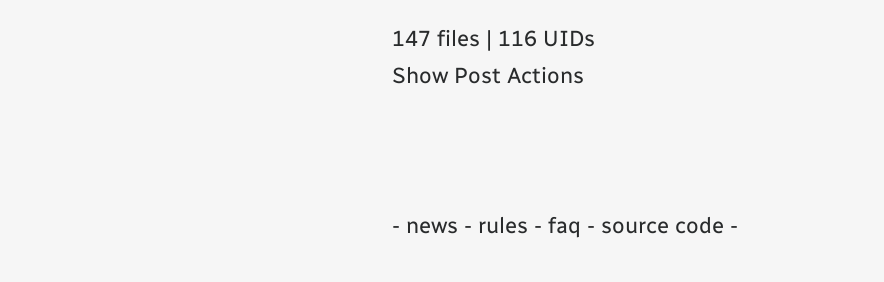147 files | 116 UIDs
Show Post Actions



- news - rules - faq - source code -